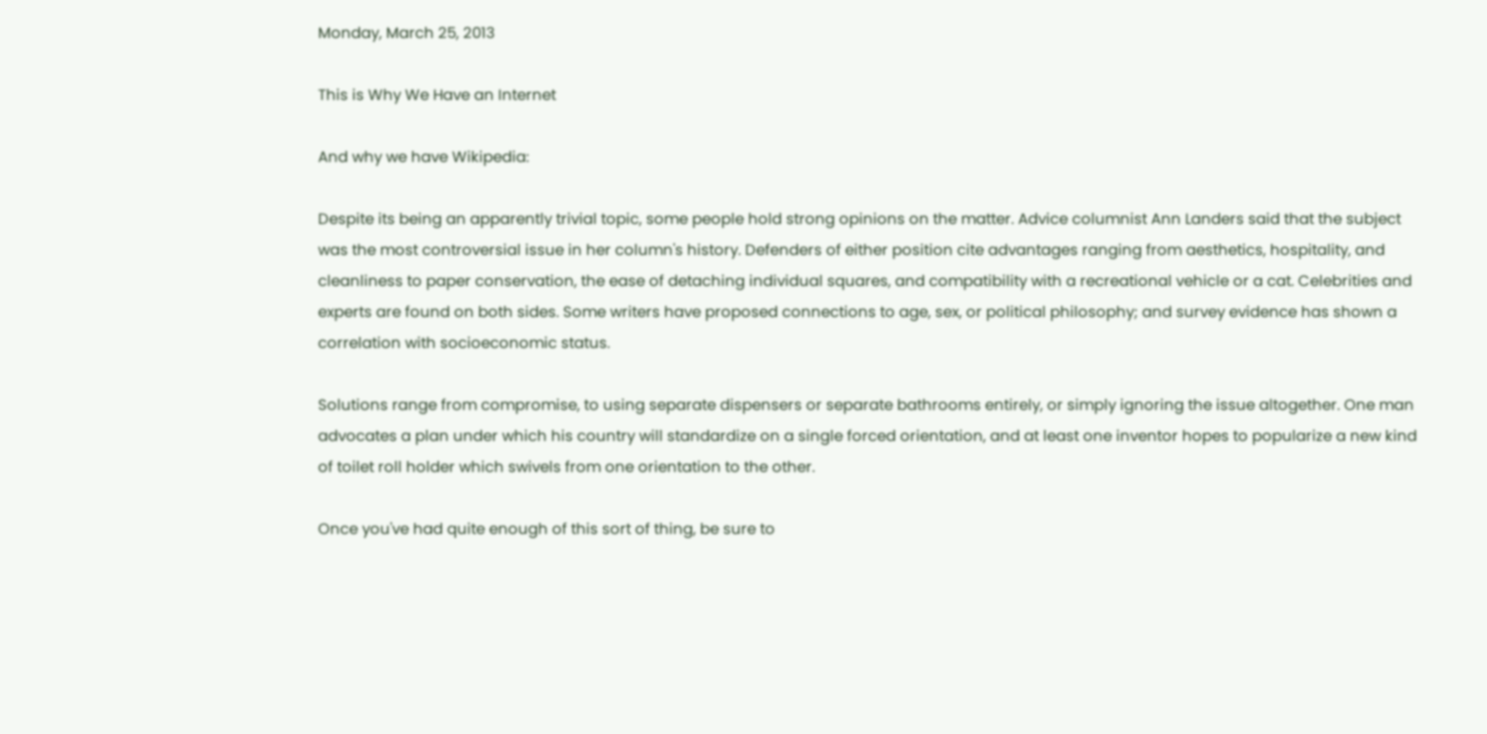Monday, March 25, 2013

This is Why We Have an Internet

And why we have Wikipedia:

Despite its being an apparently trivial topic, some people hold strong opinions on the matter. Advice columnist Ann Landers said that the subject was the most controversial issue in her column's history. Defenders of either position cite advantages ranging from aesthetics, hospitality, and cleanliness to paper conservation, the ease of detaching individual squares, and compatibility with a recreational vehicle or a cat. Celebrities and experts are found on both sides. Some writers have proposed connections to age, sex, or political philosophy; and survey evidence has shown a correlation with socioeconomic status.

Solutions range from compromise, to using separate dispensers or separate bathrooms entirely, or simply ignoring the issue altogether. One man advocates a plan under which his country will standardize on a single forced orientation, and at least one inventor hopes to popularize a new kind of toilet roll holder which swivels from one orientation to the other.

Once you've had quite enough of this sort of thing, be sure to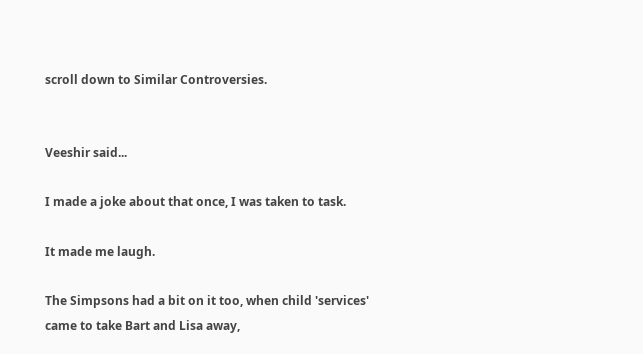scroll down to Similar Controversies.


Veeshir said...

I made a joke about that once, I was taken to task.

It made me laugh.

The Simpsons had a bit on it too, when child 'services' came to take Bart and Lisa away,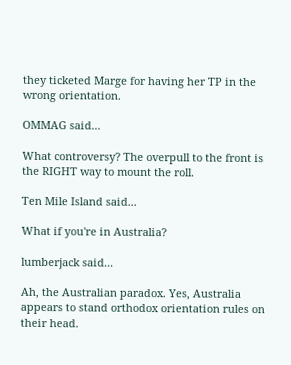they ticketed Marge for having her TP in the wrong orientation.

OMMAG said...

What controversy? The overpull to the front is the RIGHT way to mount the roll.

Ten Mile Island said...

What if you're in Australia?

lumberjack said...

Ah, the Australian paradox. Yes, Australia appears to stand orthodox orientation rules on their head.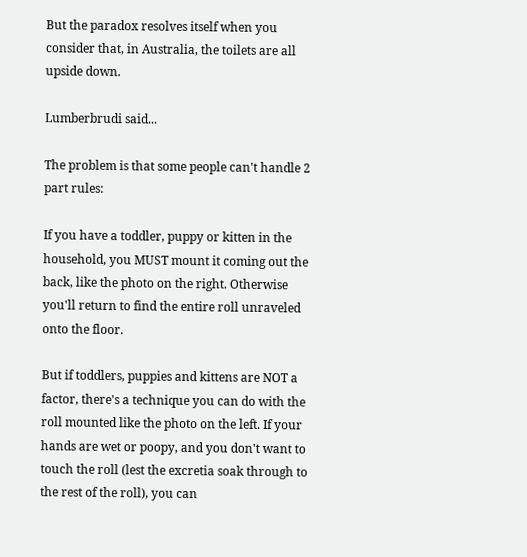But the paradox resolves itself when you consider that, in Australia, the toilets are all upside down.

Lumberbrudi said...

The problem is that some people can't handle 2 part rules:

If you have a toddler, puppy or kitten in the household, you MUST mount it coming out the back, like the photo on the right. Otherwise you'll return to find the entire roll unraveled onto the floor.

But if toddlers, puppies and kittens are NOT a factor, there's a technique you can do with the roll mounted like the photo on the left. If your hands are wet or poopy, and you don't want to touch the roll (lest the excretia soak through to the rest of the roll), you can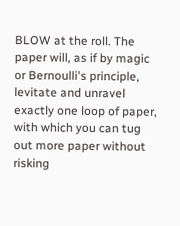BLOW at the roll. The paper will, as if by magic or Bernoulli's principle, levitate and unravel exactly one loop of paper, with which you can tug out more paper without risking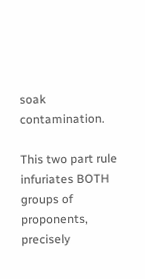soak contamination.

This two part rule infuriates BOTH groups of proponents, precisely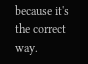because it's the correct way.